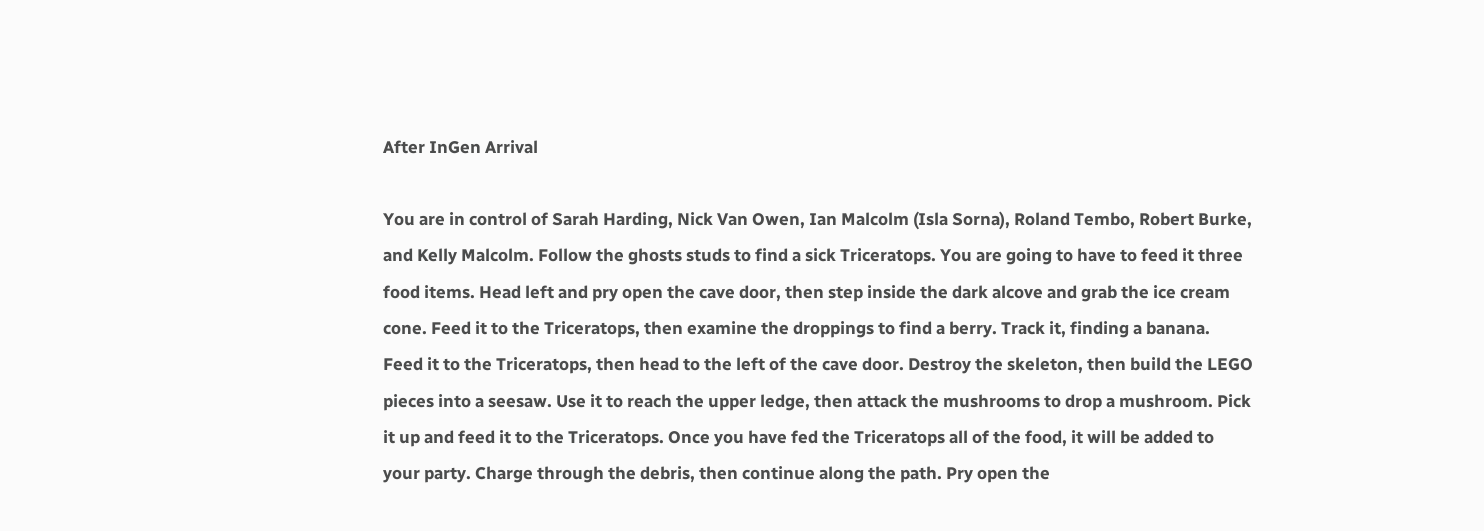After InGen Arrival

You are in control of Sarah Harding, Nick Van Owen, Ian Malcolm (Isla Sorna), Roland Tembo, Robert Burke, and Kelly Malcolm. Follow the ghosts studs to find a sick Triceratops. You are going to have to feed it three food items. Head left and pry open the cave door, then step inside the dark alcove and grab the ice cream cone. Feed it to the Triceratops, then examine the droppings to find a berry. Track it, finding a banana. Feed it to the Triceratops, then head to the left of the cave door. Destroy the skeleton, then build the LEGO pieces into a seesaw. Use it to reach the upper ledge, then attack the mushrooms to drop a mushroom. Pick it up and feed it to the Triceratops. Once you have fed the Triceratops all of the food, it will be added to your party. Charge through the debris, then continue along the path. Pry open the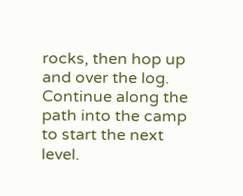rocks, then hop up and over the log. Continue along the path into the camp to start the next level.